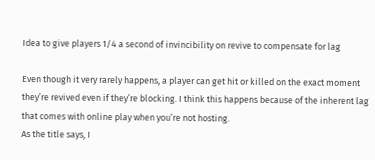Idea to give players 1/4 a second of invincibility on revive to compensate for lag

Even though it very rarely happens, a player can get hit or killed on the exact moment they’re revived even if they’re blocking. I think this happens because of the inherent lag that comes with online play when you’re not hosting.
As the title says, I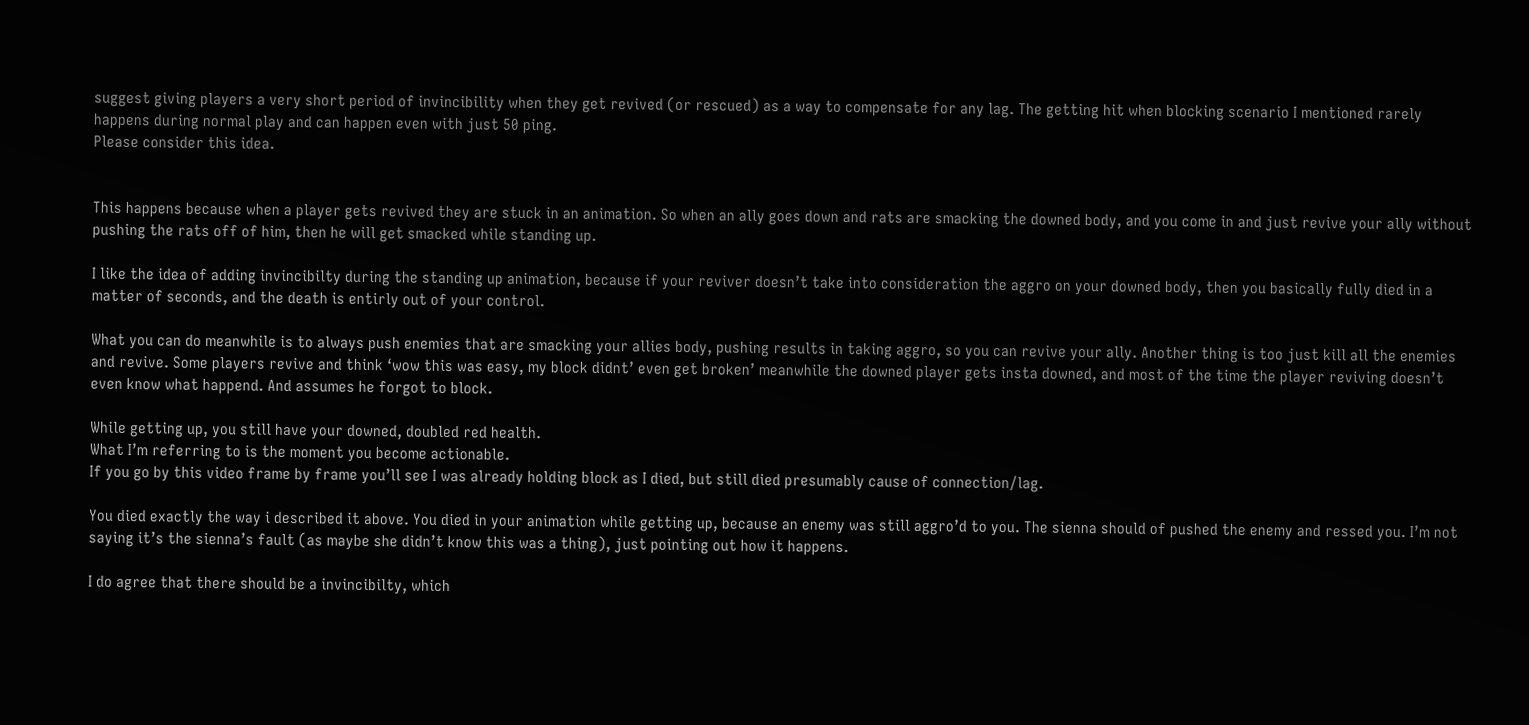suggest giving players a very short period of invincibility when they get revived (or rescued) as a way to compensate for any lag. The getting hit when blocking scenario I mentioned rarely happens during normal play and can happen even with just 50 ping.
Please consider this idea.


This happens because when a player gets revived they are stuck in an animation. So when an ally goes down and rats are smacking the downed body, and you come in and just revive your ally without pushing the rats off of him, then he will get smacked while standing up.

I like the idea of adding invincibilty during the standing up animation, because if your reviver doesn’t take into consideration the aggro on your downed body, then you basically fully died in a matter of seconds, and the death is entirly out of your control.

What you can do meanwhile is to always push enemies that are smacking your allies body, pushing results in taking aggro, so you can revive your ally. Another thing is too just kill all the enemies and revive. Some players revive and think ‘wow this was easy, my block didnt’ even get broken’ meanwhile the downed player gets insta downed, and most of the time the player reviving doesn’t even know what happend. And assumes he forgot to block.

While getting up, you still have your downed, doubled red health.
What I’m referring to is the moment you become actionable.
If you go by this video frame by frame you’ll see I was already holding block as I died, but still died presumably cause of connection/lag.

You died exactly the way i described it above. You died in your animation while getting up, because an enemy was still aggro’d to you. The sienna should of pushed the enemy and ressed you. I’m not saying it’s the sienna’s fault (as maybe she didn’t know this was a thing), just pointing out how it happens.

I do agree that there should be a invincibilty, which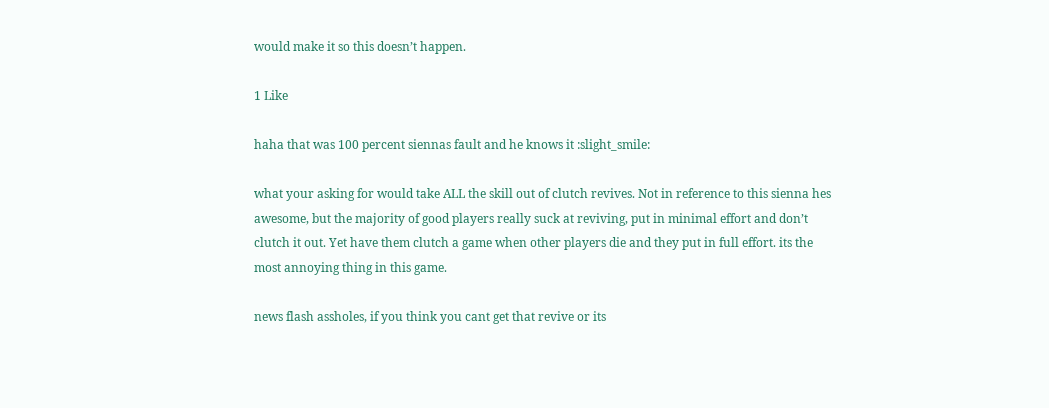would make it so this doesn’t happen.

1 Like

haha that was 100 percent siennas fault and he knows it :slight_smile:

what your asking for would take ALL the skill out of clutch revives. Not in reference to this sienna hes awesome, but the majority of good players really suck at reviving, put in minimal effort and don’t clutch it out. Yet have them clutch a game when other players die and they put in full effort. its the most annoying thing in this game.

news flash assholes, if you think you cant get that revive or its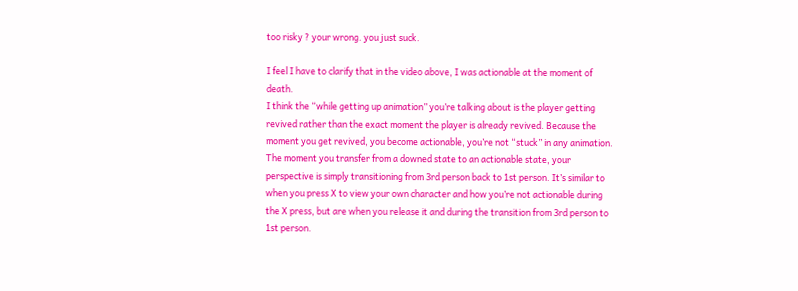too risky ? your wrong. you just suck.

I feel I have to clarify that in the video above, I was actionable at the moment of death.
I think the “while getting up animation” you’re talking about is the player getting revived rather than the exact moment the player is already revived. Because the moment you get revived, you become actionable, you’re not “stuck” in any animation. The moment you transfer from a downed state to an actionable state, your perspective is simply transitioning from 3rd person back to 1st person. It’s similar to when you press X to view your own character and how you’re not actionable during the X press, but are when you release it and during the transition from 3rd person to 1st person.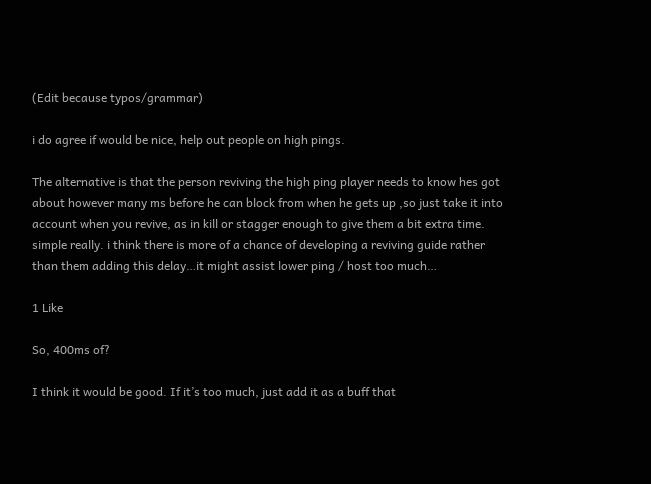(Edit because typos/grammar)

i do agree if would be nice, help out people on high pings.

The alternative is that the person reviving the high ping player needs to know hes got about however many ms before he can block from when he gets up ,so just take it into account when you revive, as in kill or stagger enough to give them a bit extra time. simple really. i think there is more of a chance of developing a reviving guide rather than them adding this delay…it might assist lower ping / host too much…

1 Like

So, 400ms of?

I think it would be good. If it’s too much, just add it as a buff that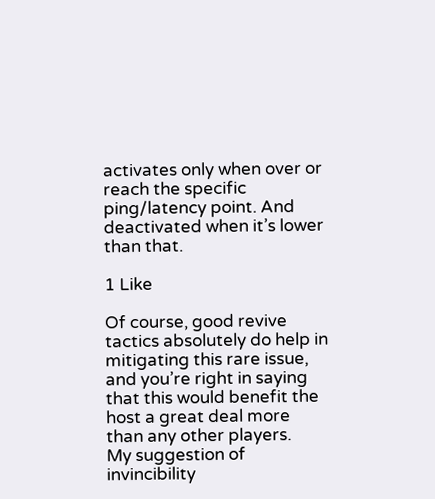activates only when over or reach the specific ping/latency point. And deactivated when it’s lower than that.

1 Like

Of course, good revive tactics absolutely do help in mitigating this rare issue, and you’re right in saying that this would benefit the host a great deal more than any other players.
My suggestion of invincibility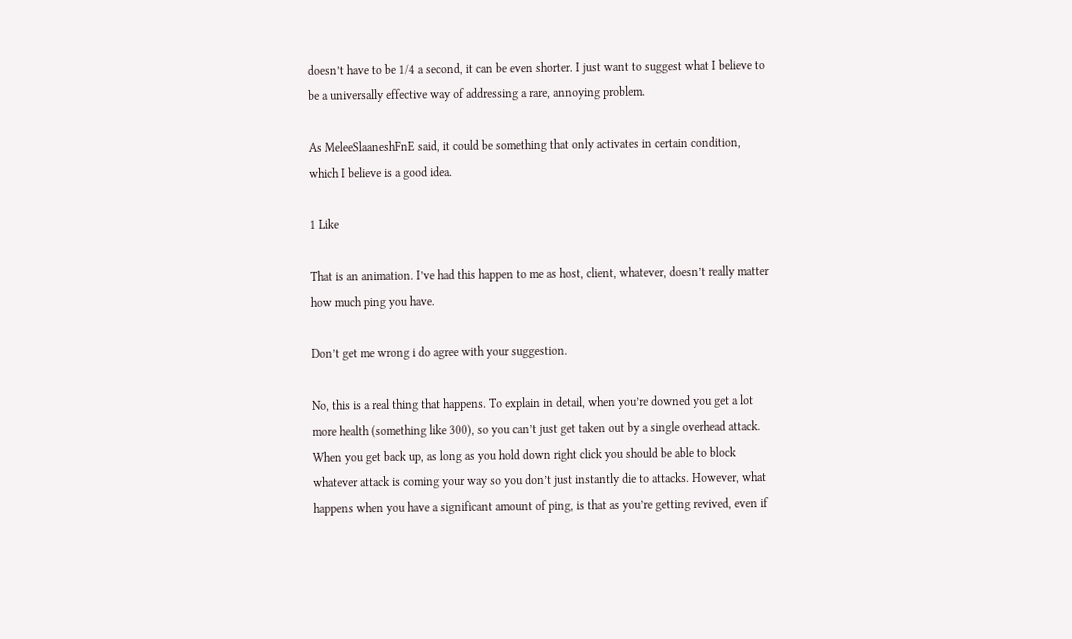doesn’t have to be 1/4 a second, it can be even shorter. I just want to suggest what I believe to be a universally effective way of addressing a rare, annoying problem.

As MeleeSlaaneshFnE said, it could be something that only activates in certain condition, which I believe is a good idea.

1 Like

That is an animation. I’ve had this happen to me as host, client, whatever, doesn’t really matter how much ping you have.

Don’t get me wrong i do agree with your suggestion.

No, this is a real thing that happens. To explain in detail, when you’re downed you get a lot more health (something like 300), so you can’t just get taken out by a single overhead attack. When you get back up, as long as you hold down right click you should be able to block whatever attack is coming your way so you don’t just instantly die to attacks. However, what happens when you have a significant amount of ping, is that as you’re getting revived, even if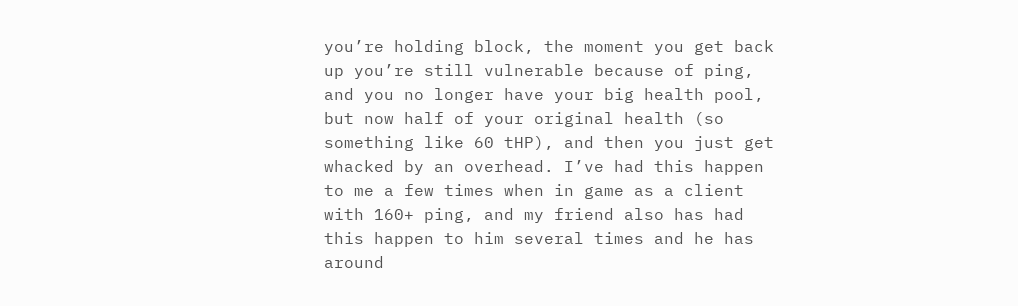you’re holding block, the moment you get back up you’re still vulnerable because of ping, and you no longer have your big health pool, but now half of your original health (so something like 60 tHP), and then you just get whacked by an overhead. I’ve had this happen to me a few times when in game as a client with 160+ ping, and my friend also has had this happen to him several times and he has around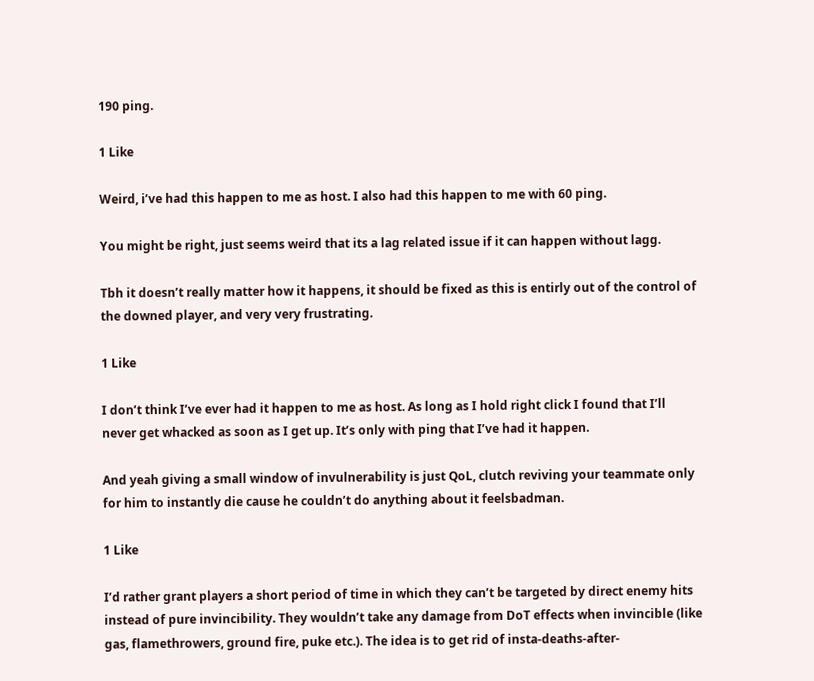190 ping.

1 Like

Weird, i’ve had this happen to me as host. I also had this happen to me with 60 ping.

You might be right, just seems weird that its a lag related issue if it can happen without lagg.

Tbh it doesn’t really matter how it happens, it should be fixed as this is entirly out of the control of the downed player, and very very frustrating.

1 Like

I don’t think I’ve ever had it happen to me as host. As long as I hold right click I found that I’ll never get whacked as soon as I get up. It’s only with ping that I’ve had it happen.

And yeah giving a small window of invulnerability is just QoL, clutch reviving your teammate only for him to instantly die cause he couldn’t do anything about it feelsbadman.

1 Like

I’d rather grant players a short period of time in which they can’t be targeted by direct enemy hits instead of pure invincibility. They wouldn’t take any damage from DoT effects when invincible (like gas, flamethrowers, ground fire, puke etc.). The idea is to get rid of insta-deaths-after-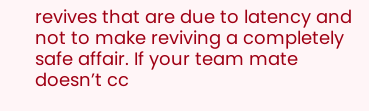revives that are due to latency and not to make reviving a completely safe affair. If your team mate doesn’t cc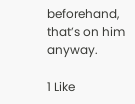beforehand, that’s on him anyway.

1 Like